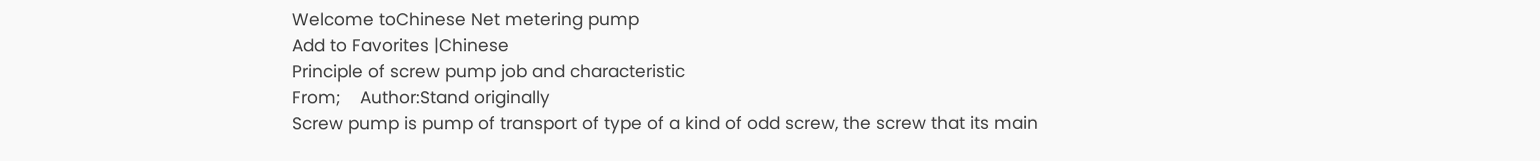Welcome toChinese Net metering pump
Add to Favorites |Chinese
Principle of screw pump job and characteristic
From;    Author:Stand originally
Screw pump is pump of transport of type of a kind of odd screw, the screw that its main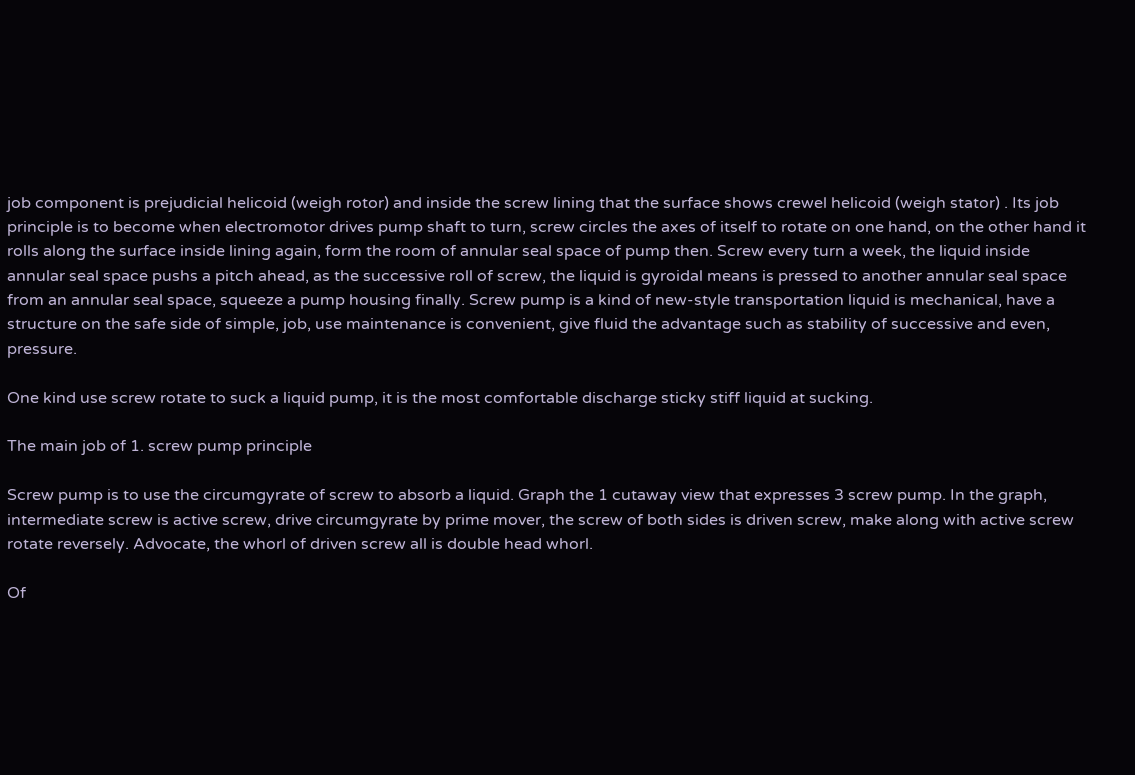job component is prejudicial helicoid (weigh rotor) and inside the screw lining that the surface shows crewel helicoid (weigh stator) . Its job principle is to become when electromotor drives pump shaft to turn, screw circles the axes of itself to rotate on one hand, on the other hand it rolls along the surface inside lining again, form the room of annular seal space of pump then. Screw every turn a week, the liquid inside annular seal space pushs a pitch ahead, as the successive roll of screw, the liquid is gyroidal means is pressed to another annular seal space from an annular seal space, squeeze a pump housing finally. Screw pump is a kind of new-style transportation liquid is mechanical, have a structure on the safe side of simple, job, use maintenance is convenient, give fluid the advantage such as stability of successive and even, pressure.

One kind use screw rotate to suck a liquid pump, it is the most comfortable discharge sticky stiff liquid at sucking.

The main job of 1. screw pump principle

Screw pump is to use the circumgyrate of screw to absorb a liquid. Graph the 1 cutaway view that expresses 3 screw pump. In the graph, intermediate screw is active screw, drive circumgyrate by prime mover, the screw of both sides is driven screw, make along with active screw rotate reversely. Advocate, the whorl of driven screw all is double head whorl.

Of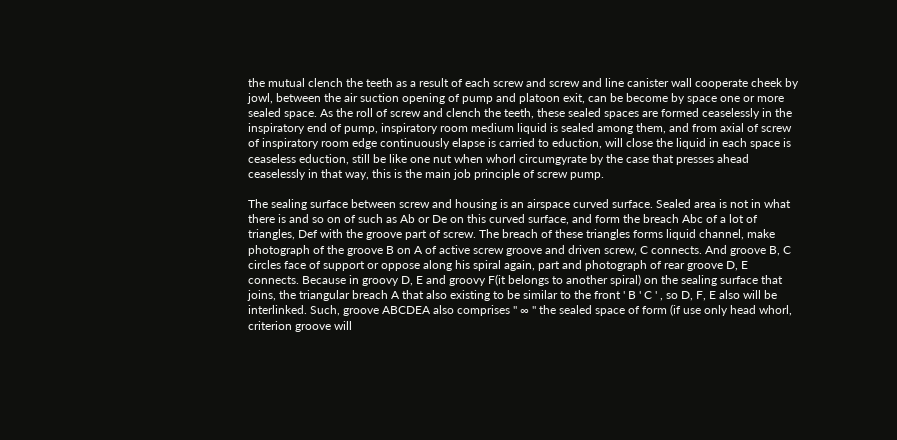the mutual clench the teeth as a result of each screw and screw and line canister wall cooperate cheek by jowl, between the air suction opening of pump and platoon exit, can be become by space one or more sealed space. As the roll of screw and clench the teeth, these sealed spaces are formed ceaselessly in the inspiratory end of pump, inspiratory room medium liquid is sealed among them, and from axial of screw of inspiratory room edge continuously elapse is carried to eduction, will close the liquid in each space is ceaseless eduction, still be like one nut when whorl circumgyrate by the case that presses ahead ceaselessly in that way, this is the main job principle of screw pump.

The sealing surface between screw and housing is an airspace curved surface. Sealed area is not in what there is and so on of such as Ab or De on this curved surface, and form the breach Abc of a lot of triangles, Def with the groove part of screw. The breach of these triangles forms liquid channel, make photograph of the groove B on A of active screw groove and driven screw, C connects. And groove B, C circles face of support or oppose along his spiral again, part and photograph of rear groove D, E connects. Because in groovy D, E and groovy F(it belongs to another spiral) on the sealing surface that joins, the triangular breach A that also existing to be similar to the front ' B ' C ' , so D, F, E also will be interlinked. Such, groove ABCDEA also comprises " ∞ " the sealed space of form (if use only head whorl, criterion groove will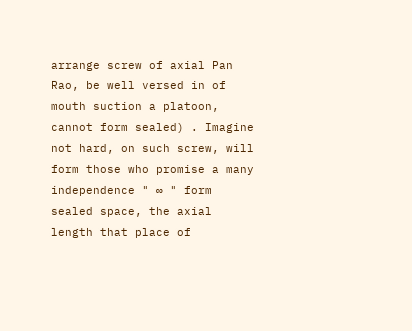arrange screw of axial Pan Rao, be well versed in of mouth suction a platoon, cannot form sealed) . Imagine not hard, on such screw, will form those who promise a many independence " ∞ " form sealed space, the axial length that place of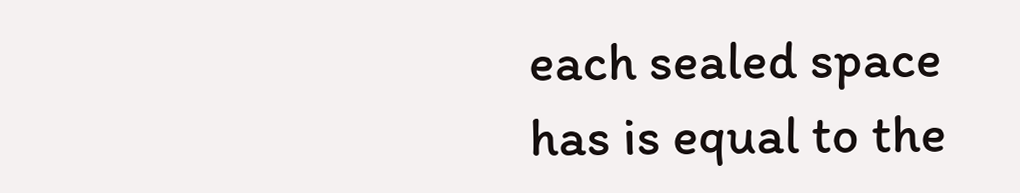each sealed space has is equal to the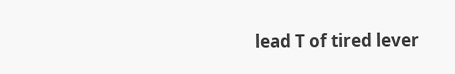lead T of tired lever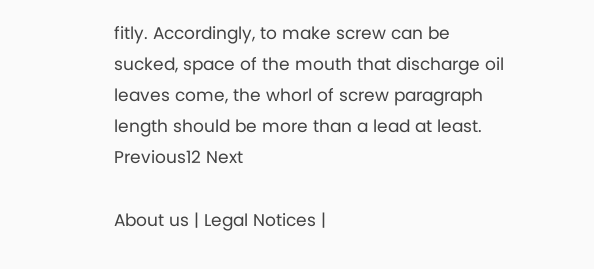fitly. Accordingly, to make screw can be sucked, space of the mouth that discharge oil leaves come, the whorl of screw paragraph length should be more than a lead at least.
Previous12 Next

About us | Legal Notices |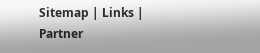Sitemap | Links | Partner